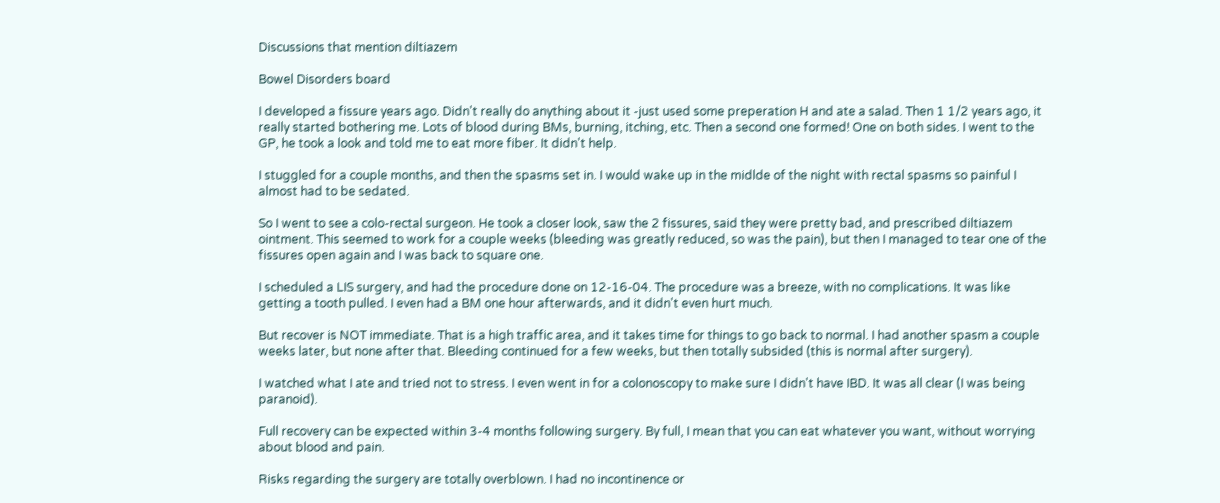Discussions that mention diltiazem

Bowel Disorders board

I developed a fissure years ago. Didn't really do anything about it -just used some preperation H and ate a salad. Then 1 1/2 years ago, it really started bothering me. Lots of blood during BMs, burning, itching, etc. Then a second one formed! One on both sides. I went to the GP, he took a look and told me to eat more fiber. It didn't help.

I stuggled for a couple months, and then the spasms set in. I would wake up in the midlde of the night with rectal spasms so painful I almost had to be sedated.

So I went to see a colo-rectal surgeon. He took a closer look, saw the 2 fissures, said they were pretty bad, and prescribed diltiazem ointment. This seemed to work for a couple weeks (bleeding was greatly reduced, so was the pain), but then I managed to tear one of the fissures open again and I was back to square one.

I scheduled a LIS surgery, and had the procedure done on 12-16-04. The procedure was a breeze, with no complications. It was like getting a tooth pulled. I even had a BM one hour afterwards, and it didn't even hurt much.

But recover is NOT immediate. That is a high traffic area, and it takes time for things to go back to normal. I had another spasm a couple weeks later, but none after that. Bleeding continued for a few weeks, but then totally subsided (this is normal after surgery).

I watched what I ate and tried not to stress. I even went in for a colonoscopy to make sure I didn't have IBD. It was all clear (I was being paranoid).

Full recovery can be expected within 3-4 months following surgery. By full, I mean that you can eat whatever you want, without worrying about blood and pain.

Risks regarding the surgery are totally overblown. I had no incontinence or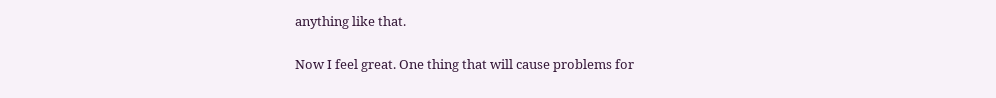anything like that.

Now I feel great. One thing that will cause problems for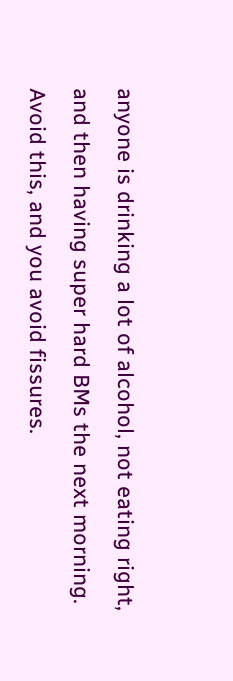anyone is drinking a lot of alcohol, not eating right, and then having super hard BMs the next morning. Avoid this, and you avoid fissures.